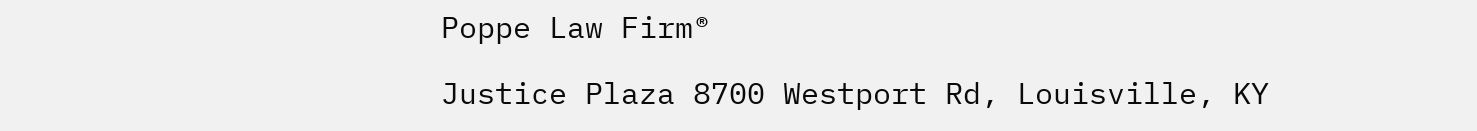Poppe Law Firm®

Justice Plaza 8700 Westport Rd, Louisville, KY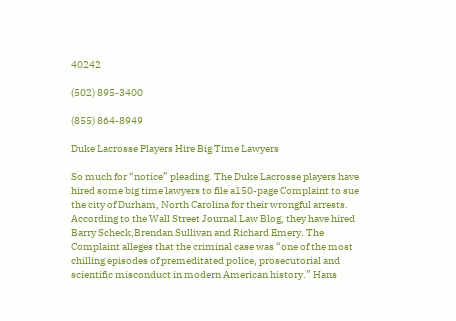40242

(502) 895-3400

(855) 864-8949

Duke Lacrosse Players Hire Big Time Lawyers

So much for “notice” pleading. The Duke Lacrosse players have hired some big time lawyers to file a150-page Complaint to sue the city of Durham, North Carolina for their wrongful arrests. According to the Wall Street Journal Law Blog, they have hired Barry Scheck,Brendan Sullivan and Richard Emery. The Complaint alleges that the criminal case was “one of the most chilling episodes of premeditated police, prosecutorial and scientific misconduct in modern American history.” Hans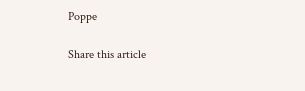Poppe

Share this article